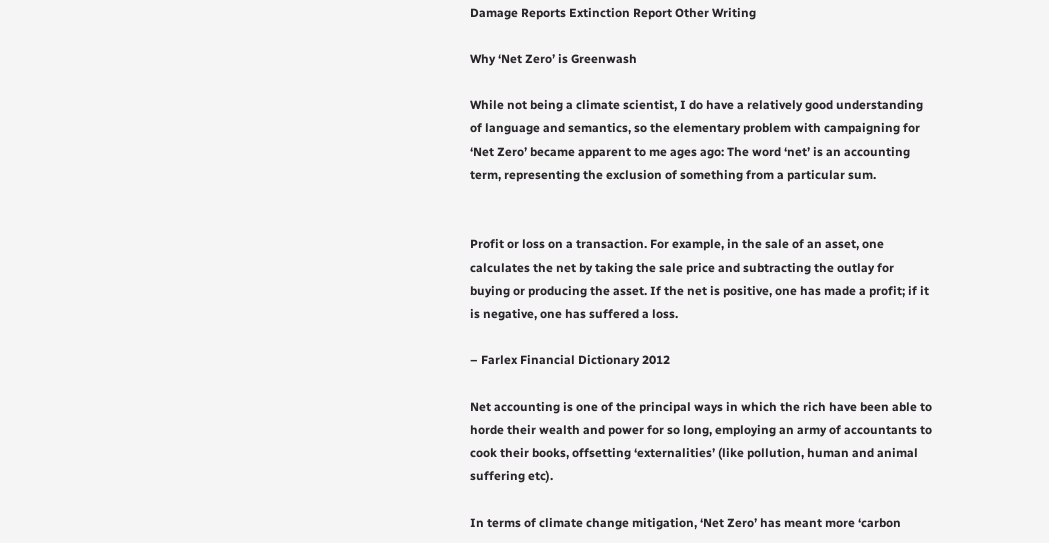Damage Reports Extinction Report Other Writing

Why ‘Net Zero’ is Greenwash

While not being a climate scientist, I do have a relatively good understanding of language and semantics, so the elementary problem with campaigning for ‘Net Zero’ became apparent to me ages ago: The word ‘net’ is an accounting term, representing the exclusion of something from a particular sum.


Profit or loss on a transaction. For example, in the sale of an asset, one calculates the net by taking the sale price and subtracting the outlay for buying or producing the asset. If the net is positive, one has made a profit; if it is negative, one has suffered a loss.

– Farlex Financial Dictionary 2012

Net accounting is one of the principal ways in which the rich have been able to horde their wealth and power for so long, employing an army of accountants to cook their books, offsetting ‘externalities’ (like pollution, human and animal suffering etc).

In terms of climate change mitigation, ‘Net Zero’ has meant more ‘carbon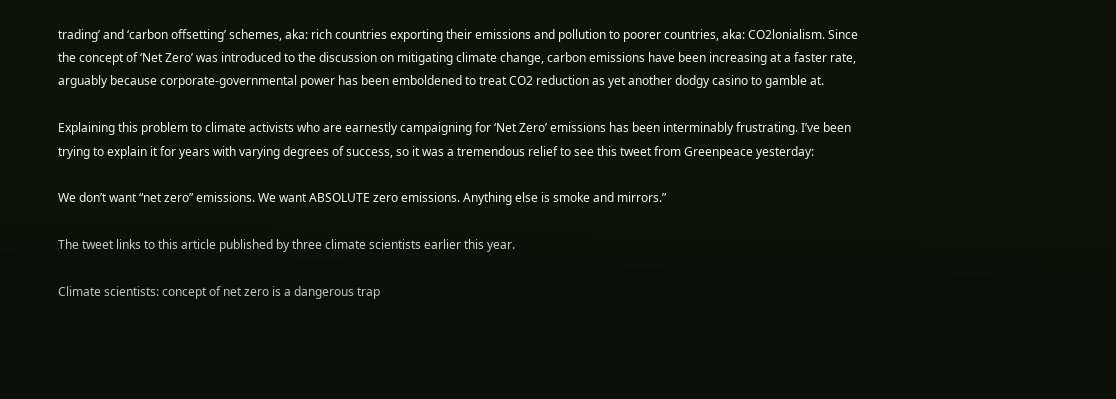trading’ and ‘carbon offsetting’ schemes, aka: rich countries exporting their emissions and pollution to poorer countries, aka: CO2lonialism. Since the concept of ‘Net Zero’ was introduced to the discussion on mitigating climate change, carbon emissions have been increasing at a faster rate, arguably because corporate-governmental power has been emboldened to treat CO2 reduction as yet another dodgy casino to gamble at.

Explaining this problem to climate activists who are earnestly campaigning for ‘Net Zero’ emissions has been interminably frustrating. I’ve been trying to explain it for years with varying degrees of success, so it was a tremendous relief to see this tweet from Greenpeace yesterday:

We don’t want “net zero” emissions. We want ABSOLUTE zero emissions. Anything else is smoke and mirrors.”

The tweet links to this article published by three climate scientists earlier this year.

Climate scientists: concept of net zero is a dangerous trap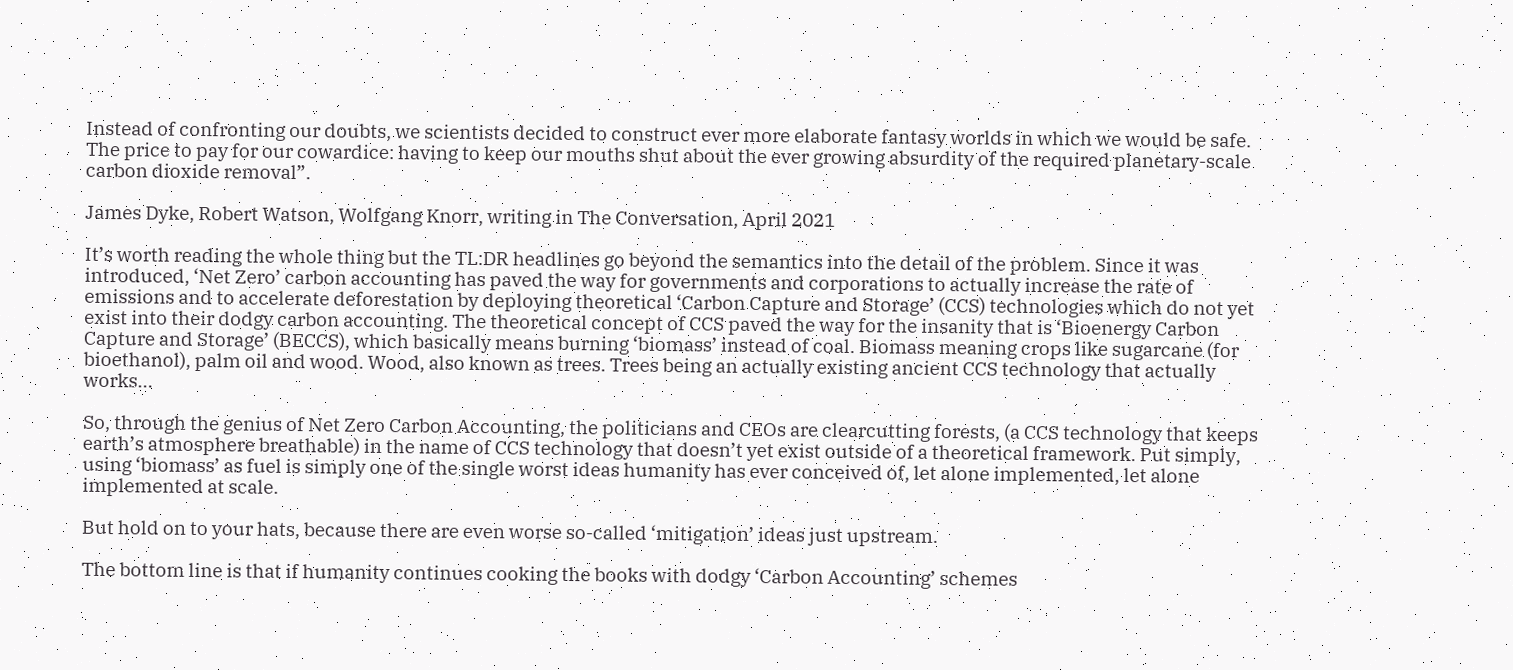Instead of confronting our doubts, we scientists decided to construct ever more elaborate fantasy worlds in which we would be safe. The price to pay for our cowardice: having to keep our mouths shut about the ever growing absurdity of the required planetary-scale carbon dioxide removal”.

James Dyke, Robert Watson, Wolfgang Knorr, writing in The Conversation, April 2021

It’s worth reading the whole thing but the TL:DR headlines go beyond the semantics into the detail of the problem. Since it was introduced, ‘Net Zero’ carbon accounting has paved the way for governments and corporations to actually increase the rate of emissions and to accelerate deforestation by deploying theoretical ‘Carbon Capture and Storage’ (CCS) technologies which do not yet exist into their dodgy carbon accounting. The theoretical concept of CCS paved the way for the insanity that is ‘Bioenergy Carbon Capture and Storage’ (BECCS), which basically means burning ‘biomass’ instead of coal. Biomass meaning crops like sugarcane (for bioethanol), palm oil and wood. Wood, also known as trees. Trees being an actually existing ancient CCS technology that actually works…

So, through the genius of Net Zero Carbon Accounting, the politicians and CEOs are clearcutting forests, (a CCS technology that keeps earth’s atmosphere breathable) in the name of CCS technology that doesn’t yet exist outside of a theoretical framework. Put simply, using ‘biomass’ as fuel is simply one of the single worst ideas humanity has ever conceived of, let alone implemented, let alone implemented at scale.

But hold on to your hats, because there are even worse so-called ‘mitigation’ ideas just upstream.

The bottom line is that if humanity continues cooking the books with dodgy ‘Carbon Accounting’ schemes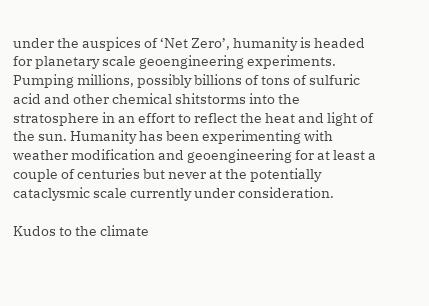under the auspices of ‘Net Zero’, humanity is headed for planetary scale geoengineering experiments. Pumping millions, possibly billions of tons of sulfuric acid and other chemical shitstorms into the stratosphere in an effort to reflect the heat and light of the sun. Humanity has been experimenting with weather modification and geoengineering for at least a couple of centuries but never at the potentially cataclysmic scale currently under consideration.

Kudos to the climate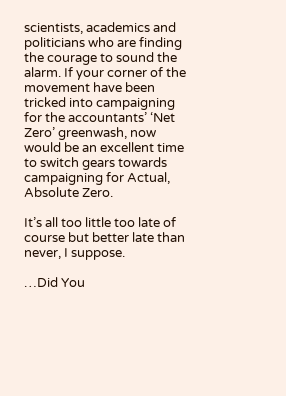scientists, academics and politicians who are finding the courage to sound the alarm. If your corner of the movement have been tricked into campaigning for the accountants’ ‘Net Zero’ greenwash, now would be an excellent time to switch gears towards campaigning for Actual, Absolute Zero.

It’s all too little too late of course but better late than never, I suppose.

…Did You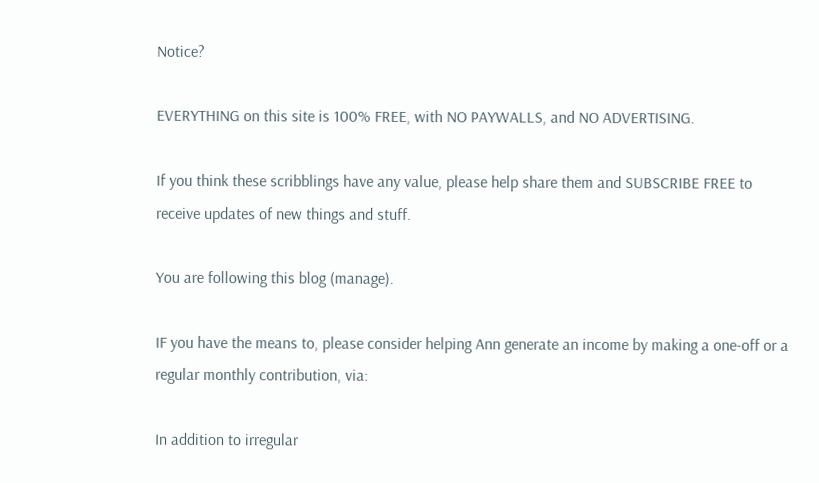Notice?

EVERYTHING on this site is 100% FREE, with NO PAYWALLS, and NO ADVERTISING.

If you think these scribblings have any value, please help share them and SUBSCRIBE FREE to receive updates of new things and stuff.

You are following this blog (manage).

IF you have the means to, please consider helping Ann generate an income by making a one-off or a regular monthly contribution, via:

In addition to irregular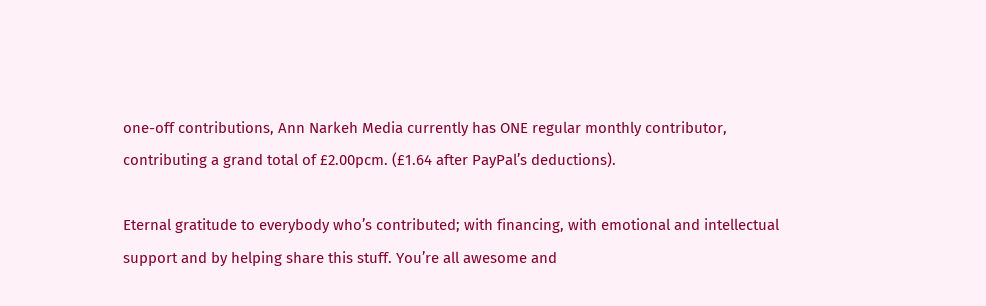one-off contributions, Ann Narkeh Media currently has ONE regular monthly contributor, contributing a grand total of £2.00pcm. (£1.64 after PayPal’s deductions).

Eternal gratitude to everybody who’s contributed; with financing, with emotional and intellectual support and by helping share this stuff. You’re all awesome and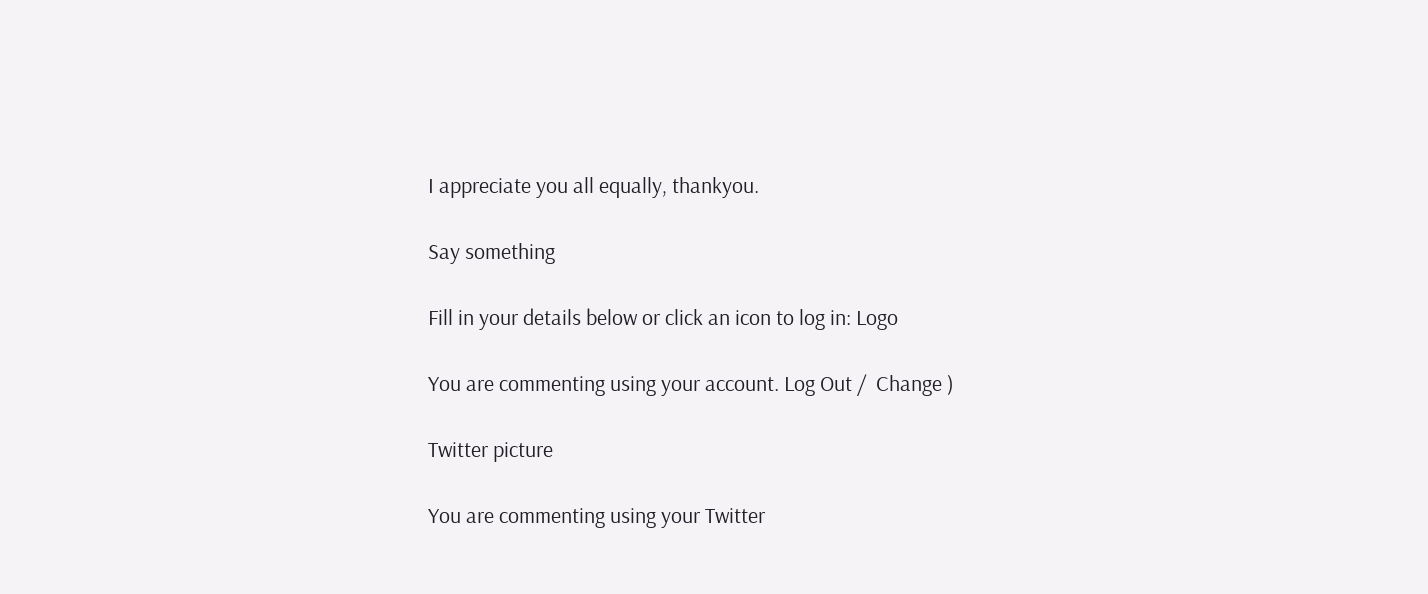I appreciate you all equally, thankyou.

Say something

Fill in your details below or click an icon to log in: Logo

You are commenting using your account. Log Out /  Change )

Twitter picture

You are commenting using your Twitter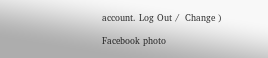account. Log Out /  Change )

Facebook photo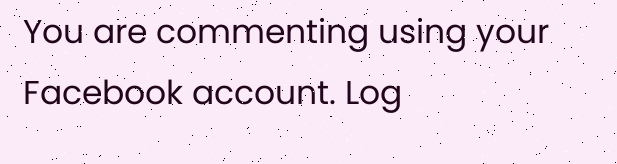You are commenting using your Facebook account. Log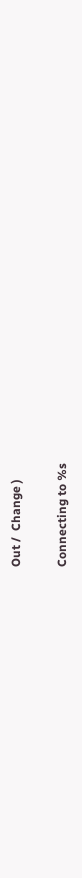Out /  Change )

Connecting to %s